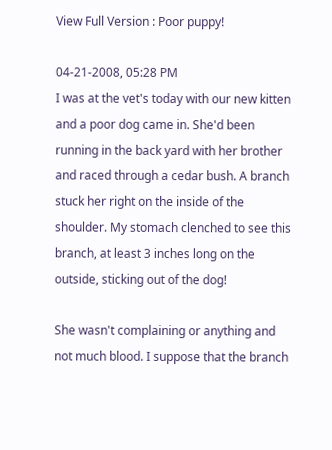View Full Version : Poor puppy!

04-21-2008, 05:28 PM
I was at the vet's today with our new kitten and a poor dog came in. She'd been running in the back yard with her brother and raced through a cedar bush. A branch stuck her right on the inside of the shoulder. My stomach clenched to see this branch, at least 3 inches long on the outside, sticking out of the dog!

She wasn't complaining or anything and not much blood. I suppose that the branch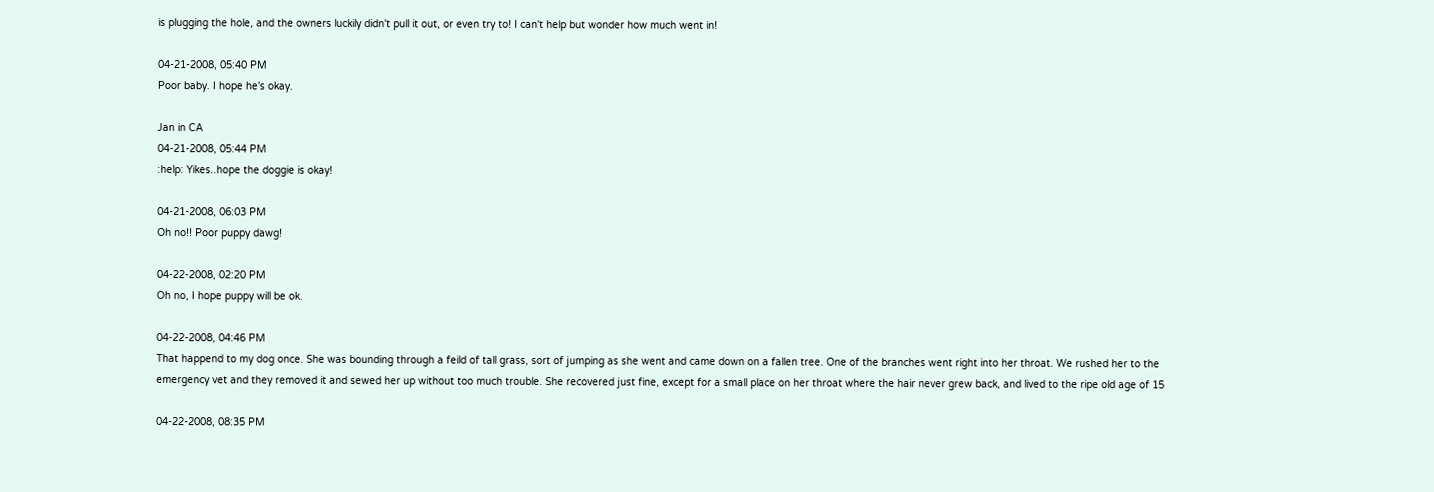is plugging the hole, and the owners luckily didn't pull it out, or even try to! I can't help but wonder how much went in!

04-21-2008, 05:40 PM
Poor baby. I hope he's okay.

Jan in CA
04-21-2008, 05:44 PM
:help: Yikes..hope the doggie is okay!

04-21-2008, 06:03 PM
Oh no!! Poor puppy dawg!

04-22-2008, 02:20 PM
Oh no, I hope puppy will be ok.

04-22-2008, 04:46 PM
That happend to my dog once. She was bounding through a feild of tall grass, sort of jumping as she went and came down on a fallen tree. One of the branches went right into her throat. We rushed her to the emergency vet and they removed it and sewed her up without too much trouble. She recovered just fine, except for a small place on her throat where the hair never grew back, and lived to the ripe old age of 15

04-22-2008, 08:35 PM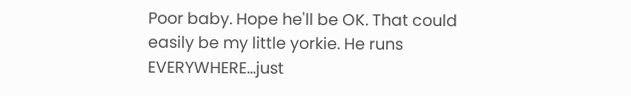Poor baby. Hope he'll be OK. That could easily be my little yorkie. He runs EVERYWHERE...just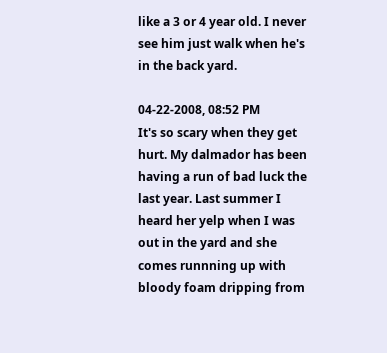like a 3 or 4 year old. I never see him just walk when he's in the back yard.

04-22-2008, 08:52 PM
It's so scary when they get hurt. My dalmador has been having a run of bad luck the last year. Last summer I heard her yelp when I was out in the yard and she comes runnning up with bloody foam dripping from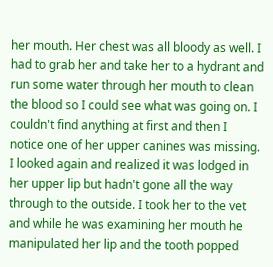her mouth. Her chest was all bloody as well. I had to grab her and take her to a hydrant and run some water through her mouth to clean the blood so I could see what was going on. I couldn't find anything at first and then I notice one of her upper canines was missing. I looked again and realized it was lodged in her upper lip but hadn't gone all the way through to the outside. I took her to the vet and while he was examining her mouth he manipulated her lip and the tooth popped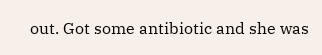out. Got some antibiotic and she was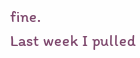fine.
Last week I pulled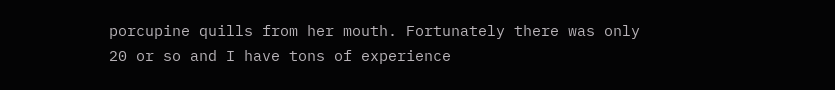porcupine quills from her mouth. Fortunately there was only 20 or so and I have tons of experience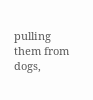pulling them from dogs,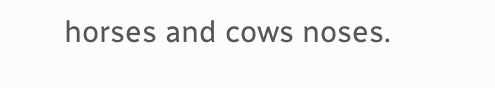horses and cows noses.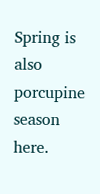Spring is also porcupine season here.